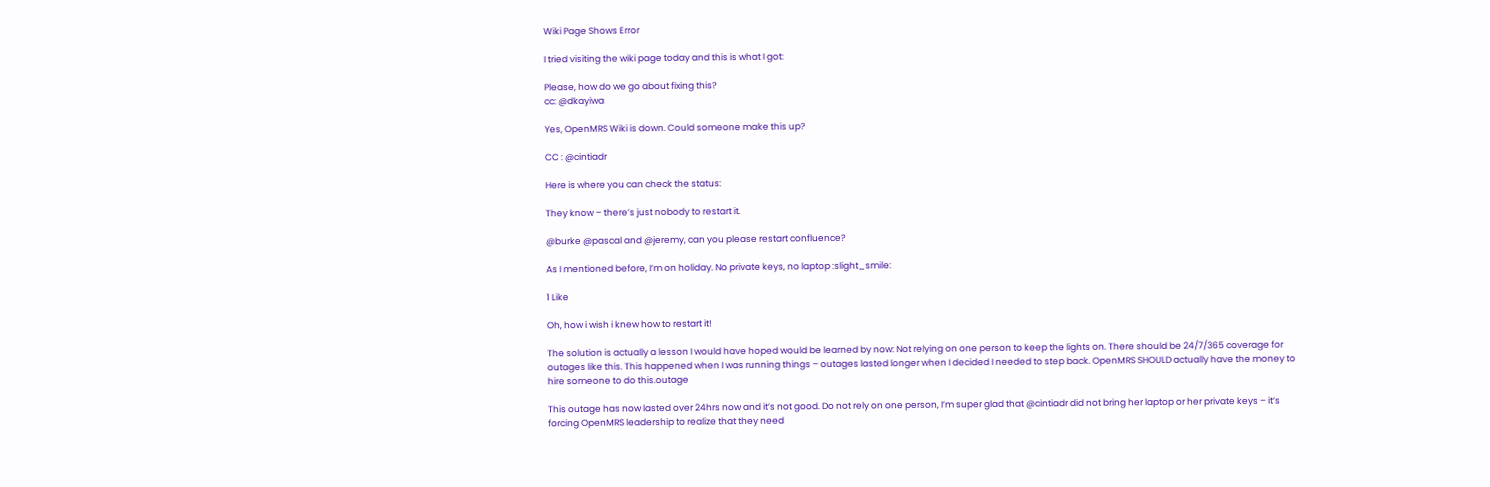Wiki Page Shows Error

I tried visiting the wiki page today and this is what I got:

Please, how do we go about fixing this?
cc: @dkayiwa

Yes, OpenMRS Wiki is down. Could someone make this up?

CC : @cintiadr

Here is where you can check the status:

They know – there’s just nobody to restart it.

@burke @pascal and @jeremy, can you please restart confluence?

As I mentioned before, I’m on holiday. No private keys, no laptop :slight_smile:

1 Like

Oh, how i wish i knew how to restart it!

The solution is actually a lesson I would have hoped would be learned by now: Not relying on one person to keep the lights on. There should be 24/7/365 coverage for outages like this. This happened when I was running things – outages lasted longer when I decided I needed to step back. OpenMRS SHOULD actually have the money to hire someone to do this.outage

This outage has now lasted over 24hrs now and it’s not good. Do not rely on one person, I’m super glad that @cintiadr did not bring her laptop or her private keys – it’s forcing OpenMRS leadership to realize that they need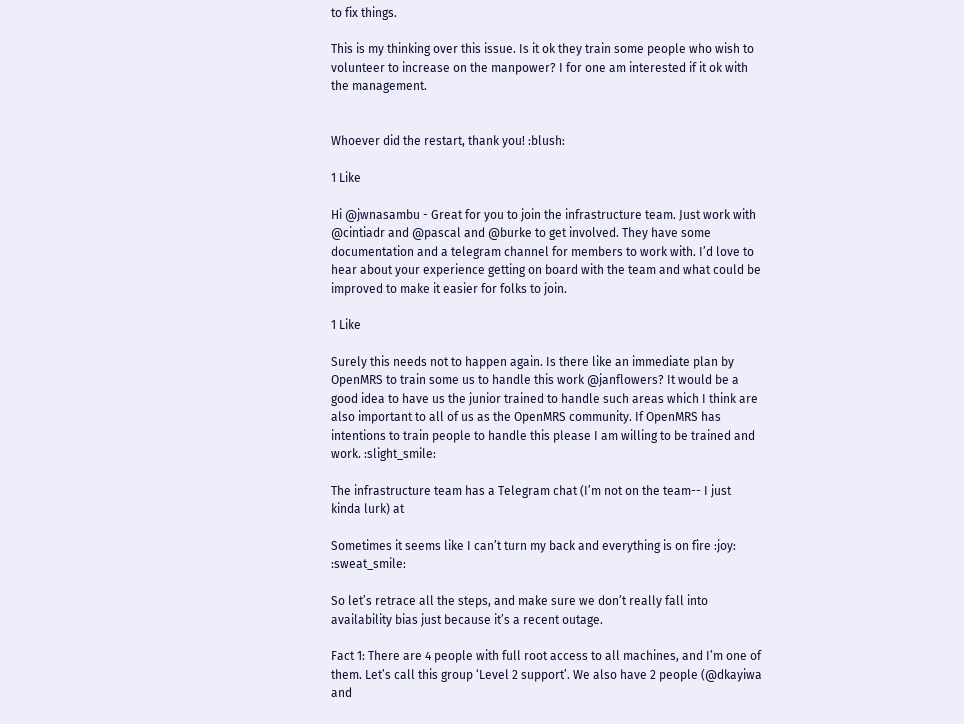to fix things.

This is my thinking over this issue. Is it ok they train some people who wish to volunteer to increase on the manpower? I for one am interested if it ok with the management.


Whoever did the restart, thank you! :blush:

1 Like

Hi @jwnasambu - Great for you to join the infrastructure team. Just work with @cintiadr and @pascal and @burke to get involved. They have some documentation and a telegram channel for members to work with. I’d love to hear about your experience getting on board with the team and what could be improved to make it easier for folks to join.

1 Like

Surely this needs not to happen again. Is there like an immediate plan by OpenMRS to train some us to handle this work @janflowers? It would be a good idea to have us the junior trained to handle such areas which I think are also important to all of us as the OpenMRS community. If OpenMRS has intentions to train people to handle this please I am willing to be trained and work. :slight_smile:

The infrastructure team has a Telegram chat (I’m not on the team-- I just kinda lurk) at

Sometimes it seems like I can’t turn my back and everything is on fire :joy: :sweat_smile:

So let’s retrace all the steps, and make sure we don’t really fall into availability bias just because it’s a recent outage.

Fact 1: There are 4 people with full root access to all machines, and I’m one of them. Let’s call this group ‘Level 2 support’. We also have 2 people (@dkayiwa and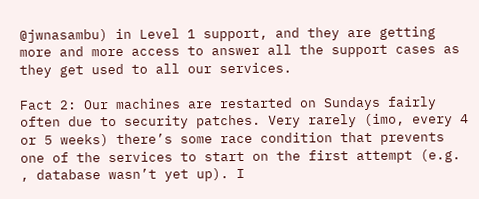@jwnasambu) in Level 1 support, and they are getting more and more access to answer all the support cases as they get used to all our services.

Fact 2: Our machines are restarted on Sundays fairly often due to security patches. Very rarely (imo, every 4 or 5 weeks) there’s some race condition that prevents one of the services to start on the first attempt (e.g. , database wasn’t yet up). I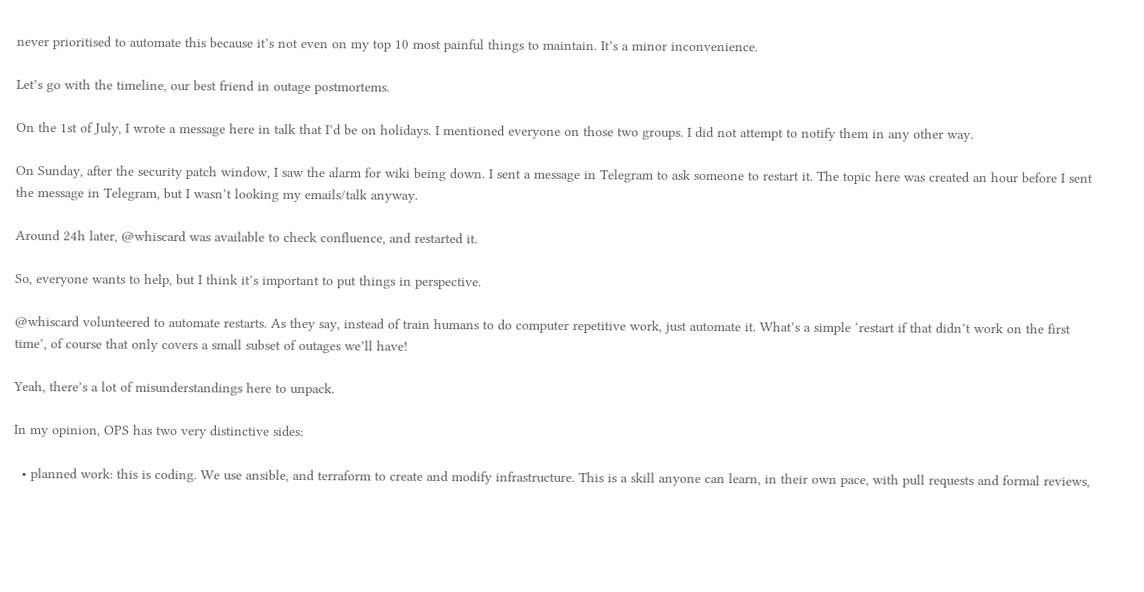never prioritised to automate this because it’s not even on my top 10 most painful things to maintain. It’s a minor inconvenience.

Let’s go with the timeline, our best friend in outage postmortems.

On the 1st of July, I wrote a message here in talk that I’d be on holidays. I mentioned everyone on those two groups. I did not attempt to notify them in any other way.

On Sunday, after the security patch window, I saw the alarm for wiki being down. I sent a message in Telegram to ask someone to restart it. The topic here was created an hour before I sent the message in Telegram, but I wasn’t looking my emails/talk anyway.

Around 24h later, @whiscard was available to check confluence, and restarted it.

So, everyone wants to help, but I think it’s important to put things in perspective.

@whiscard volunteered to automate restarts. As they say, instead of train humans to do computer repetitive work, just automate it. What’s a simple ‘restart if that didn’t work on the first time’, of course that only covers a small subset of outages we’ll have!

Yeah, there’s a lot of misunderstandings here to unpack.

In my opinion, OPS has two very distinctive sides:

  • planned work: this is coding. We use ansible, and terraform to create and modify infrastructure. This is a skill anyone can learn, in their own pace, with pull requests and formal reviews,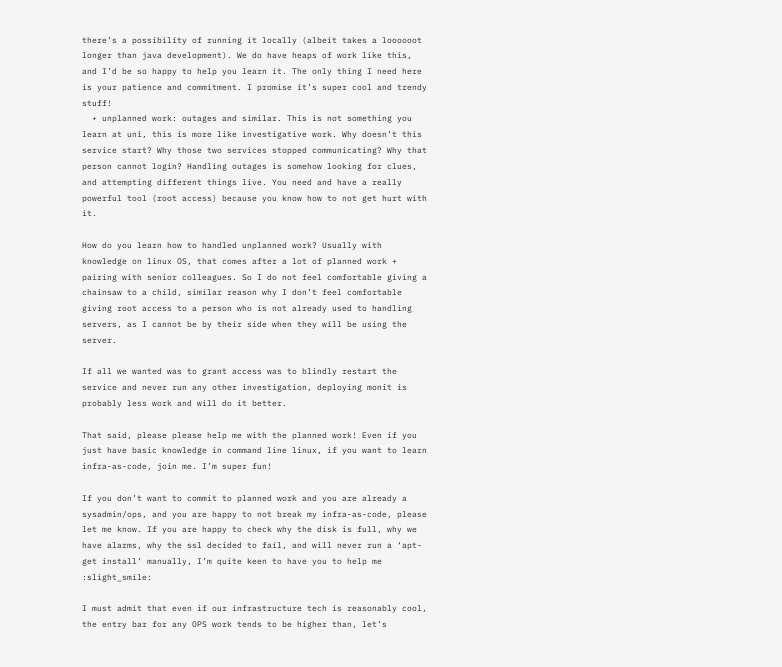there’s a possibility of running it locally (albeit takes a loooooot longer than java development). We do have heaps of work like this, and I’d be so happy to help you learn it. The only thing I need here is your patience and commitment. I promise it’s super cool and trendy stuff!
  • unplanned work: outages and similar. This is not something you learn at uni, this is more like investigative work. Why doesn’t this service start? Why those two services stopped communicating? Why that person cannot login? Handling outages is somehow looking for clues, and attempting different things live. You need and have a really powerful tool (root access) because you know how to not get hurt with it.

How do you learn how to handled unplanned work? Usually with knowledge on linux OS, that comes after a lot of planned work + pairing with senior colleagues. So I do not feel comfortable giving a chainsaw to a child, similar reason why I don’t feel comfortable giving root access to a person who is not already used to handling servers, as I cannot be by their side when they will be using the server.

If all we wanted was to grant access was to blindly restart the service and never run any other investigation, deploying monit is probably less work and will do it better.

That said, please please help me with the planned work! Even if you just have basic knowledge in command line linux, if you want to learn infra-as-code, join me. I’m super fun!

If you don’t want to commit to planned work and you are already a sysadmin/ops, and you are happy to not break my infra-as-code, please let me know. If you are happy to check why the disk is full, why we have alarms, why the ssl decided to fail, and will never run a ‘apt-get install’ manually, I’m quite keen to have you to help me :slight_smile:

I must admit that even if our infrastructure tech is reasonably cool, the entry bar for any OPS work tends to be higher than, let’s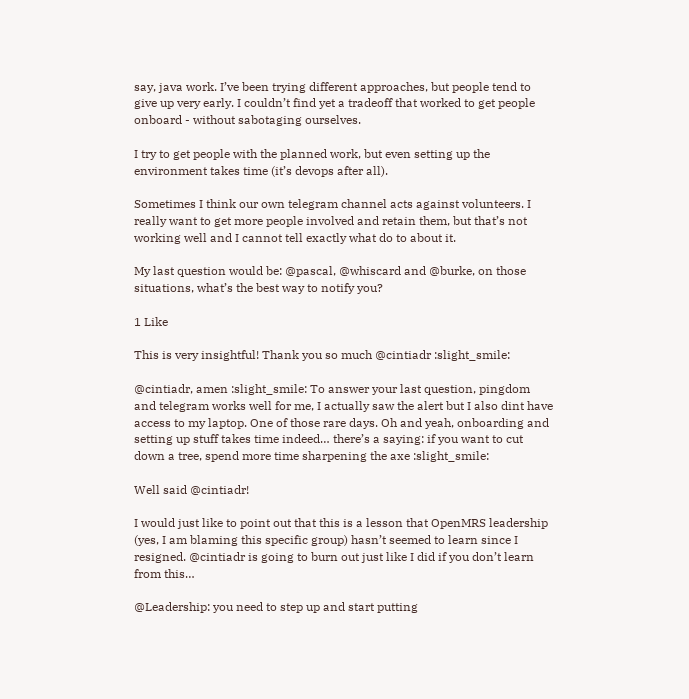say, java work. I’ve been trying different approaches, but people tend to give up very early. I couldn’t find yet a tradeoff that worked to get people onboard - without sabotaging ourselves.

I try to get people with the planned work, but even setting up the environment takes time (it’s devops after all).

Sometimes I think our own telegram channel acts against volunteers. I really want to get more people involved and retain them, but that’s not working well and I cannot tell exactly what do to about it.

My last question would be: @pascal, @whiscard and @burke, on those situations, what’s the best way to notify you?

1 Like

This is very insightful! Thank you so much @cintiadr :slight_smile:

@cintiadr, amen :slight_smile: To answer your last question, pingdom and telegram works well for me, I actually saw the alert but I also dint have access to my laptop. One of those rare days. Oh and yeah, onboarding and setting up stuff takes time indeed… there’s a saying: if you want to cut down a tree, spend more time sharpening the axe :slight_smile:

Well said @cintiadr!

I would just like to point out that this is a lesson that OpenMRS leadership (yes, I am blaming this specific group) hasn’t seemed to learn since I resigned. @cintiadr is going to burn out just like I did if you don’t learn from this…

@Leadership: you need to step up and start putting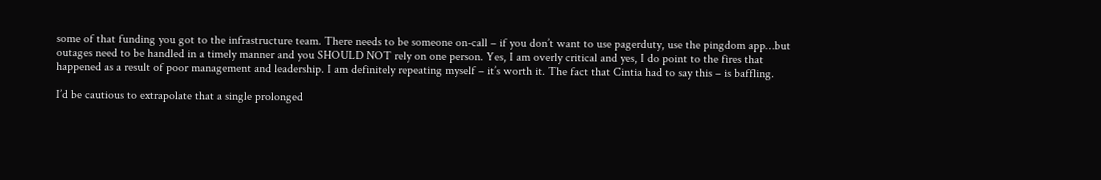some of that funding you got to the infrastructure team. There needs to be someone on-call – if you don’t want to use pagerduty, use the pingdom app…but outages need to be handled in a timely manner and you SHOULD NOT rely on one person. Yes, I am overly critical and yes, I do point to the fires that happened as a result of poor management and leadership. I am definitely repeating myself – it’s worth it. The fact that Cintia had to say this – is baffling.

I’d be cautious to extrapolate that a single prolonged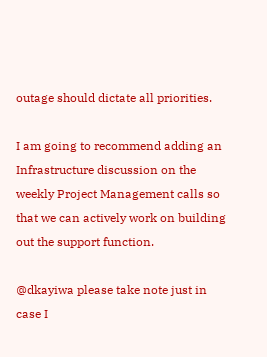outage should dictate all priorities.

I am going to recommend adding an Infrastructure discussion on the weekly Project Management calls so that we can actively work on building out the support function.

@dkayiwa please take note just in case I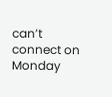can’t connect on Monday